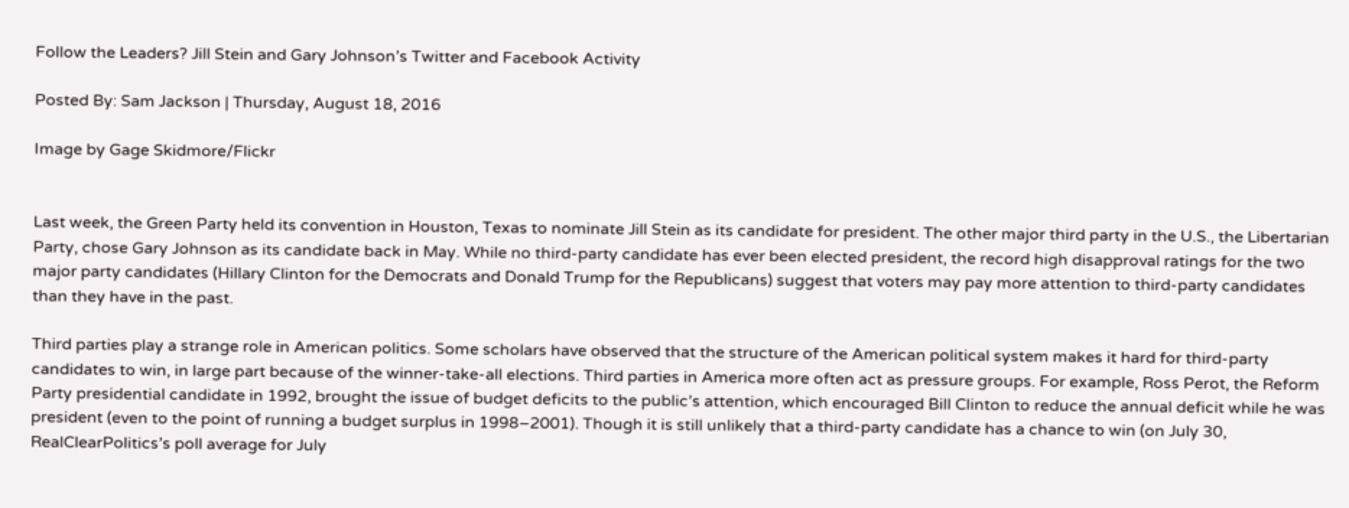Follow the Leaders? Jill Stein and Gary Johnson’s Twitter and Facebook Activity

Posted By: Sam Jackson | Thursday, August 18, 2016

Image by Gage Skidmore/Flickr


Last week, the Green Party held its convention in Houston, Texas to nominate Jill Stein as its candidate for president. The other major third party in the U.S., the Libertarian Party, chose Gary Johnson as its candidate back in May. While no third-party candidate has ever been elected president, the record high disapproval ratings for the two major party candidates (Hillary Clinton for the Democrats and Donald Trump for the Republicans) suggest that voters may pay more attention to third-party candidates than they have in the past.

Third parties play a strange role in American politics. Some scholars have observed that the structure of the American political system makes it hard for third-party candidates to win, in large part because of the winner-take-all elections. Third parties in America more often act as pressure groups. For example, Ross Perot, the Reform Party presidential candidate in 1992, brought the issue of budget deficits to the public’s attention, which encouraged Bill Clinton to reduce the annual deficit while he was president (even to the point of running a budget surplus in 1998–2001). Though it is still unlikely that a third-party candidate has a chance to win (on July 30, RealClearPolitics’s poll average for July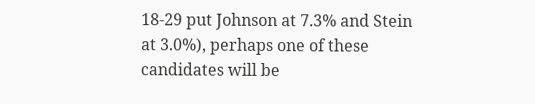18-29 put Johnson at 7.3% and Stein at 3.0%), perhaps one of these candidates will be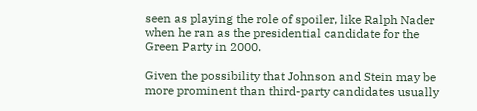seen as playing the role of spoiler, like Ralph Nader when he ran as the presidential candidate for the Green Party in 2000.

Given the possibility that Johnson and Stein may be more prominent than third-party candidates usually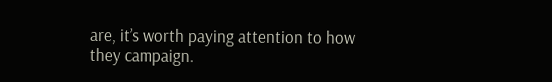are, it’s worth paying attention to how they campaign.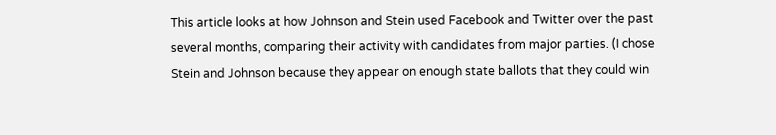This article looks at how Johnson and Stein used Facebook and Twitter over the past several months, comparing their activity with candidates from major parties. (I chose Stein and Johnson because they appear on enough state ballots that they could win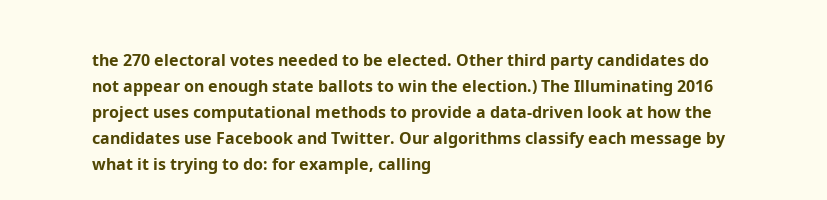the 270 electoral votes needed to be elected. Other third party candidates do not appear on enough state ballots to win the election.) The Illuminating 2016 project uses computational methods to provide a data-driven look at how the candidates use Facebook and Twitter. Our algorithms classify each message by what it is trying to do: for example, calling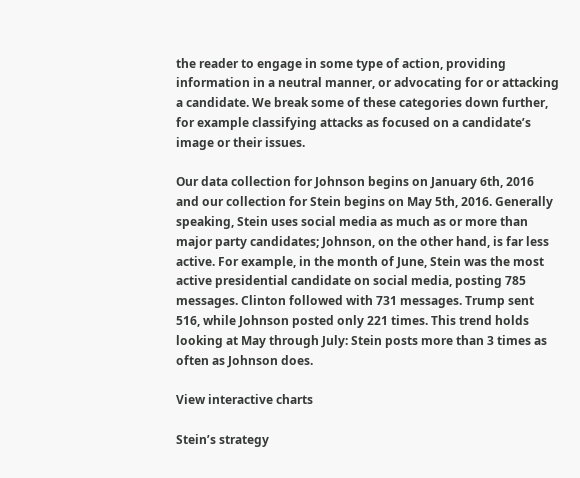the reader to engage in some type of action, providing information in a neutral manner, or advocating for or attacking a candidate. We break some of these categories down further, for example classifying attacks as focused on a candidate’s image or their issues.

Our data collection for Johnson begins on January 6th, 2016 and our collection for Stein begins on May 5th, 2016. Generally speaking, Stein uses social media as much as or more than major party candidates; Johnson, on the other hand, is far less active. For example, in the month of June, Stein was the most active presidential candidate on social media, posting 785 messages. Clinton followed with 731 messages. Trump sent 516, while Johnson posted only 221 times. This trend holds looking at May through July: Stein posts more than 3 times as often as Johnson does.

View interactive charts

Stein’s strategy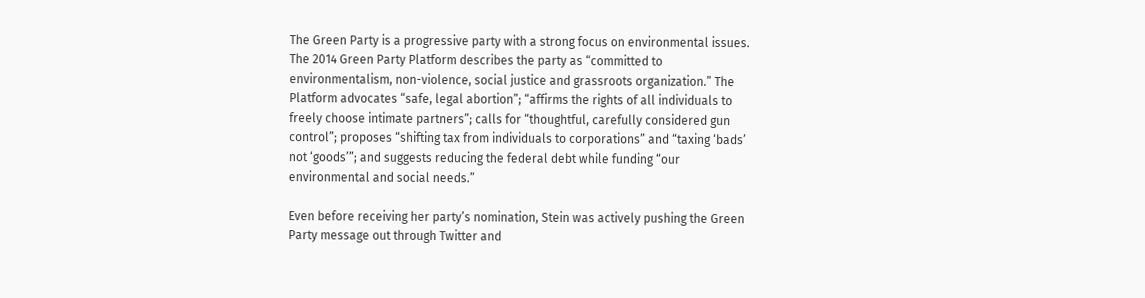The Green Party is a progressive party with a strong focus on environmental issues. The 2014 Green Party Platform describes the party as “committed to environmentalism, non-violence, social justice and grassroots organization.” The Platform advocates “safe, legal abortion”; “affirms the rights of all individuals to freely choose intimate partners”; calls for “thoughtful, carefully considered gun control”; proposes “shifting tax from individuals to corporations” and “taxing ‘bads’ not ‘goods’”; and suggests reducing the federal debt while funding “our environmental and social needs.”

Even before receiving her party’s nomination, Stein was actively pushing the Green Party message out through Twitter and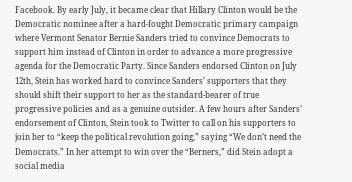Facebook. By early July, it became clear that Hillary Clinton would be the Democratic nominee after a hard-fought Democratic primary campaign where Vermont Senator Bernie Sanders tried to convince Democrats to support him instead of Clinton in order to advance a more progressive agenda for the Democratic Party. Since Sanders endorsed Clinton on July 12th, Stein has worked hard to convince Sanders’ supporters that they should shift their support to her as the standard-bearer of true progressive policies and as a genuine outsider. A few hours after Sanders’ endorsement of Clinton, Stein took to Twitter to call on his supporters to join her to “keep the political revolution going,” saying “We don’t need the Democrats.” In her attempt to win over the “Berners,” did Stein adopt a social media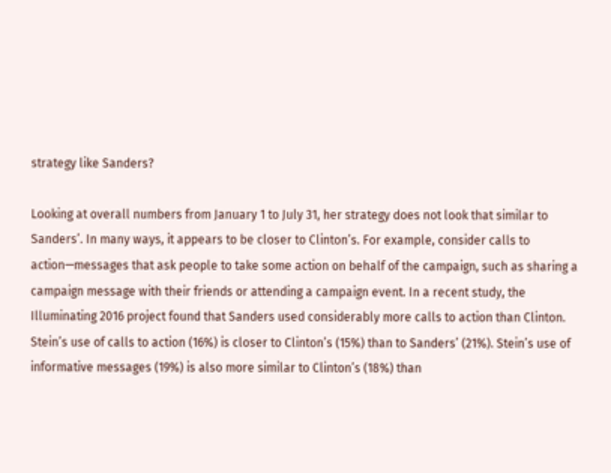strategy like Sanders?

Looking at overall numbers from January 1 to July 31, her strategy does not look that similar to Sanders’. In many ways, it appears to be closer to Clinton’s. For example, consider calls to action—messages that ask people to take some action on behalf of the campaign, such as sharing a campaign message with their friends or attending a campaign event. In a recent study, the Illuminating 2016 project found that Sanders used considerably more calls to action than Clinton. Stein’s use of calls to action (16%) is closer to Clinton’s (15%) than to Sanders’ (21%). Stein’s use of informative messages (19%) is also more similar to Clinton’s (18%) than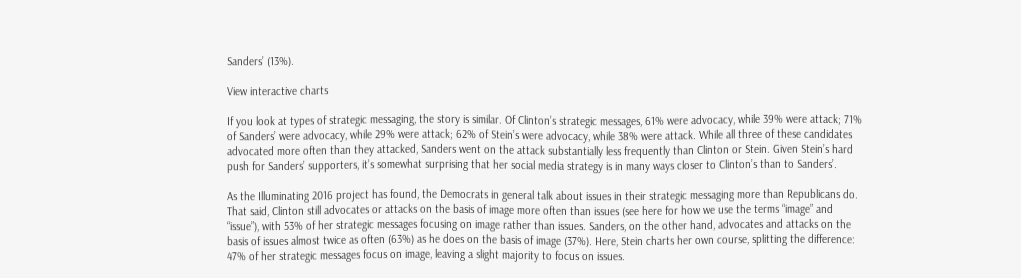Sanders’ (13%).

View interactive charts

If you look at types of strategic messaging, the story is similar. Of Clinton’s strategic messages, 61% were advocacy, while 39% were attack; 71% of Sanders’ were advocacy, while 29% were attack; 62% of Stein’s were advocacy, while 38% were attack. While all three of these candidates advocated more often than they attacked, Sanders went on the attack substantially less frequently than Clinton or Stein. Given Stein’s hard push for Sanders’ supporters, it’s somewhat surprising that her social media strategy is in many ways closer to Clinton’s than to Sanders’.

As the Illuminating 2016 project has found, the Democrats in general talk about issues in their strategic messaging more than Republicans do. That said, Clinton still advocates or attacks on the basis of image more often than issues (see here for how we use the terms “image” and “issue”), with 53% of her strategic messages focusing on image rather than issues. Sanders, on the other hand, advocates and attacks on the basis of issues almost twice as often (63%) as he does on the basis of image (37%). Here, Stein charts her own course, splitting the difference: 47% of her strategic messages focus on image, leaving a slight majority to focus on issues.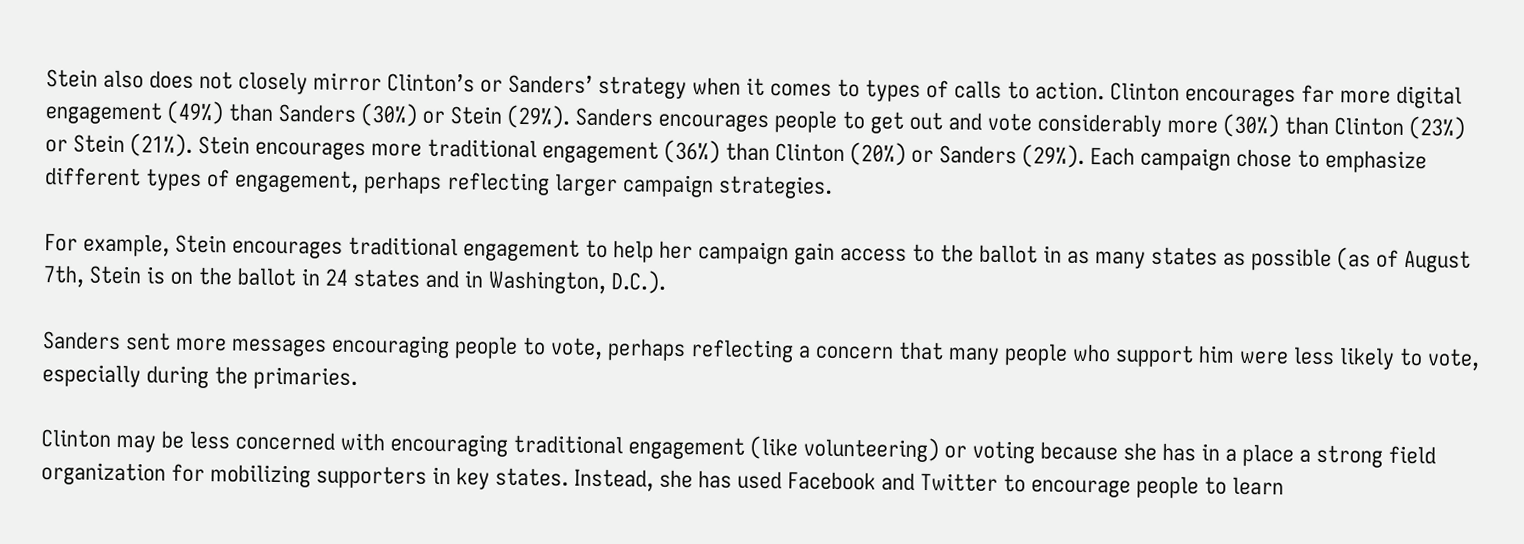Stein also does not closely mirror Clinton’s or Sanders’ strategy when it comes to types of calls to action. Clinton encourages far more digital engagement (49%) than Sanders (30%) or Stein (29%). Sanders encourages people to get out and vote considerably more (30%) than Clinton (23%) or Stein (21%). Stein encourages more traditional engagement (36%) than Clinton (20%) or Sanders (29%). Each campaign chose to emphasize different types of engagement, perhaps reflecting larger campaign strategies.

For example, Stein encourages traditional engagement to help her campaign gain access to the ballot in as many states as possible (as of August 7th, Stein is on the ballot in 24 states and in Washington, D.C.).

Sanders sent more messages encouraging people to vote, perhaps reflecting a concern that many people who support him were less likely to vote, especially during the primaries.

Clinton may be less concerned with encouraging traditional engagement (like volunteering) or voting because she has in a place a strong field organization for mobilizing supporters in key states. Instead, she has used Facebook and Twitter to encourage people to learn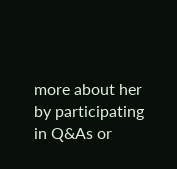more about her by participating in Q&As or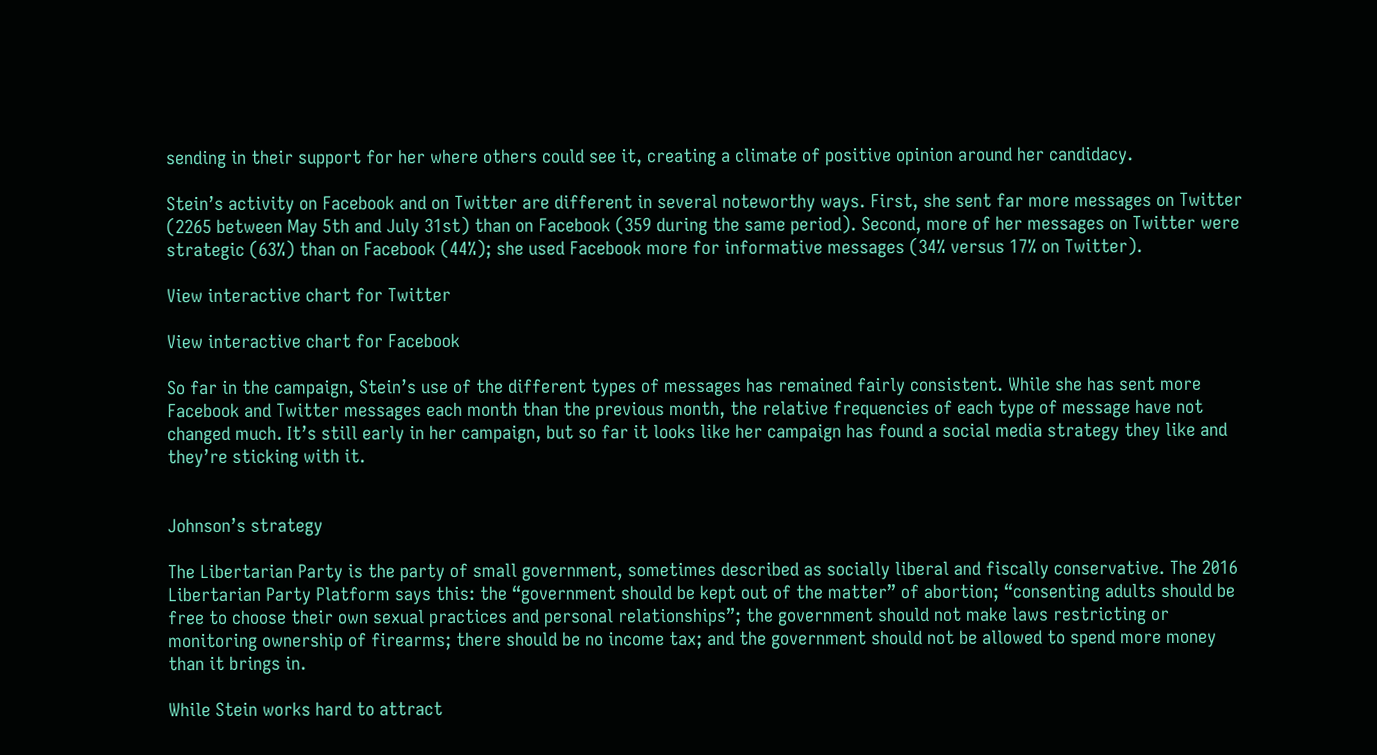sending in their support for her where others could see it, creating a climate of positive opinion around her candidacy.

Stein’s activity on Facebook and on Twitter are different in several noteworthy ways. First, she sent far more messages on Twitter (2265 between May 5th and July 31st) than on Facebook (359 during the same period). Second, more of her messages on Twitter were strategic (63%) than on Facebook (44%); she used Facebook more for informative messages (34% versus 17% on Twitter).

View interactive chart for Twitter

View interactive chart for Facebook

So far in the campaign, Stein’s use of the different types of messages has remained fairly consistent. While she has sent more Facebook and Twitter messages each month than the previous month, the relative frequencies of each type of message have not changed much. It’s still early in her campaign, but so far it looks like her campaign has found a social media strategy they like and they’re sticking with it.


Johnson’s strategy

The Libertarian Party is the party of small government, sometimes described as socially liberal and fiscally conservative. The 2016 Libertarian Party Platform says this: the “government should be kept out of the matter” of abortion; “consenting adults should be free to choose their own sexual practices and personal relationships”; the government should not make laws restricting or monitoring ownership of firearms; there should be no income tax; and the government should not be allowed to spend more money than it brings in.

While Stein works hard to attract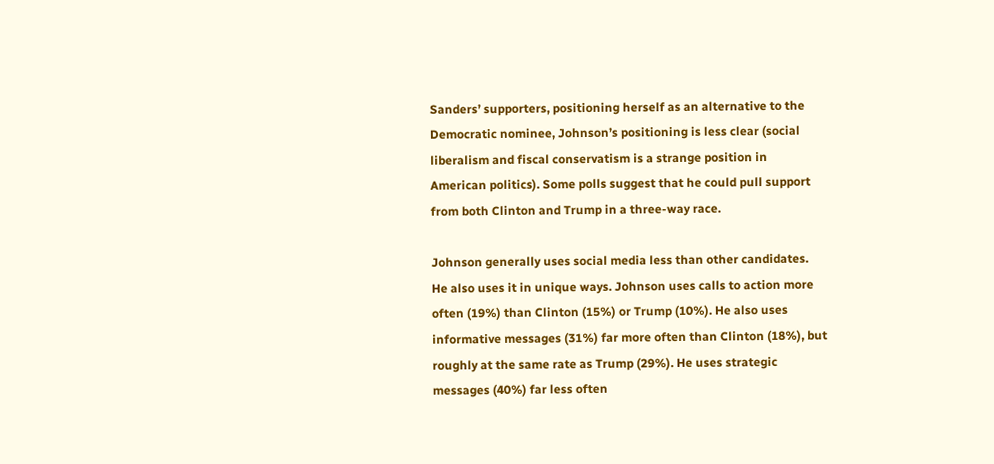Sanders’ supporters, positioning herself as an alternative to the Democratic nominee, Johnson’s positioning is less clear (social liberalism and fiscal conservatism is a strange position in American politics). Some polls suggest that he could pull support from both Clinton and Trump in a three-way race.

Johnson generally uses social media less than other candidates. He also uses it in unique ways. Johnson uses calls to action more often (19%) than Clinton (15%) or Trump (10%). He also uses informative messages (31%) far more often than Clinton (18%), but roughly at the same rate as Trump (29%). He uses strategic messages (40%) far less often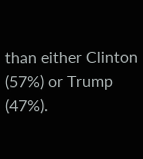than either Clinton (57%) or Trump (47%).